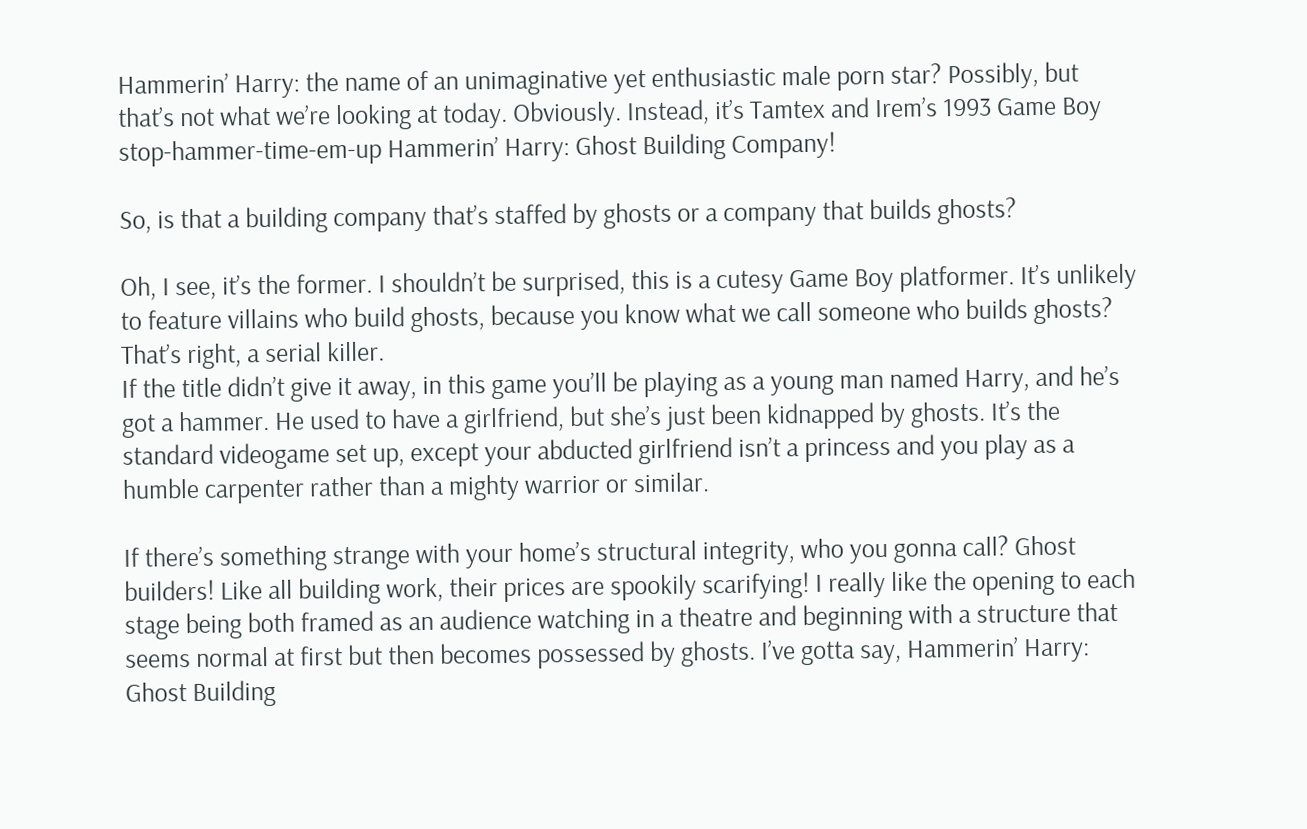Hammerin’ Harry: the name of an unimaginative yet enthusiastic male porn star? Possibly, but that’s not what we’re looking at today. Obviously. Instead, it’s Tamtex and Irem’s 1993 Game Boy stop-hammer-time-em-up Hammerin’ Harry: Ghost Building Company!

So, is that a building company that’s staffed by ghosts or a company that builds ghosts?

Oh, I see, it’s the former. I shouldn’t be surprised, this is a cutesy Game Boy platformer. It’s unlikely to feature villains who build ghosts, because you know what we call someone who builds ghosts? That’s right, a serial killer.
If the title didn’t give it away, in this game you’ll be playing as a young man named Harry, and he’s got a hammer. He used to have a girlfriend, but she’s just been kidnapped by ghosts. It’s the standard videogame set up, except your abducted girlfriend isn’t a princess and you play as a humble carpenter rather than a mighty warrior or similar.

If there’s something strange with your home’s structural integrity, who you gonna call? Ghost builders! Like all building work, their prices are spookily scarifying! I really like the opening to each stage being both framed as an audience watching in a theatre and beginning with a structure that seems normal at first but then becomes possessed by ghosts. I’ve gotta say, Hammerin’ Harry: Ghost Building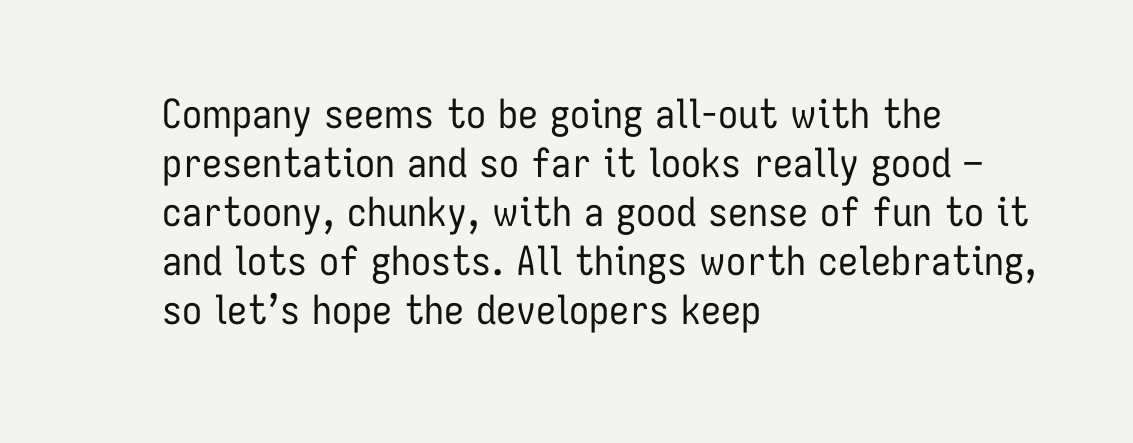Company seems to be going all-out with the presentation and so far it looks really good – cartoony, chunky, with a good sense of fun to it and lots of ghosts. All things worth celebrating, so let’s hope the developers keep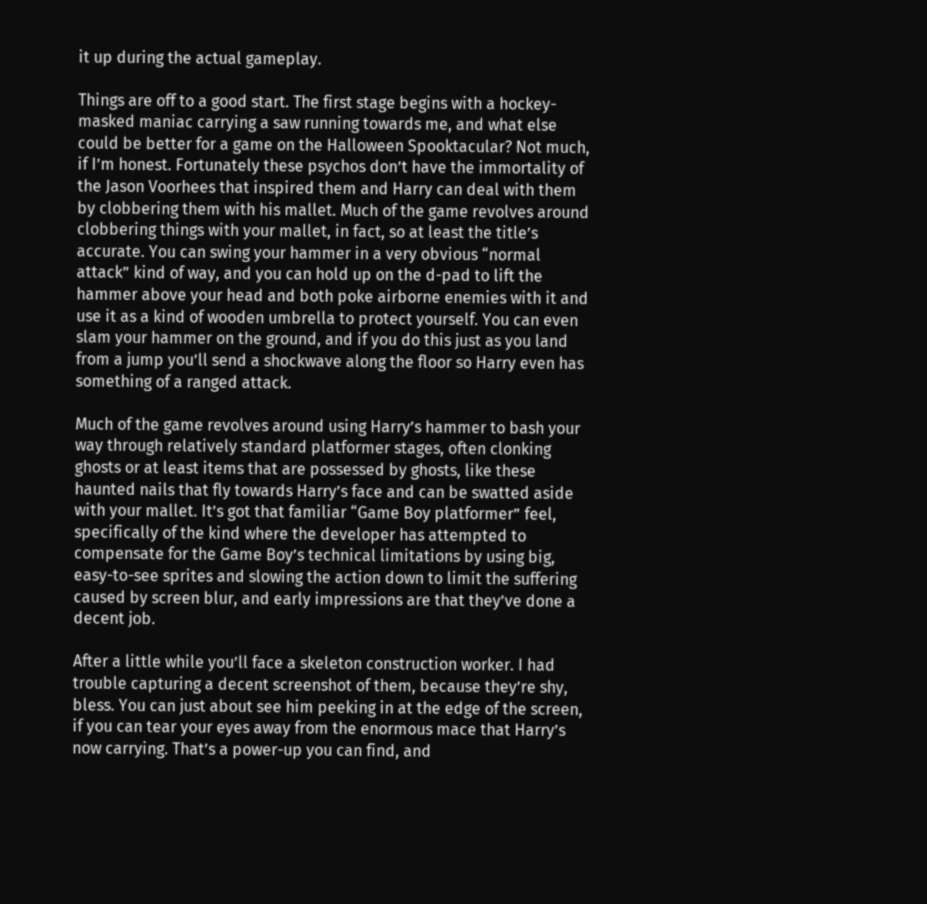it up during the actual gameplay.

Things are off to a good start. The first stage begins with a hockey-masked maniac carrying a saw running towards me, and what else could be better for a game on the Halloween Spooktacular? Not much, if I’m honest. Fortunately these psychos don’t have the immortality of the Jason Voorhees that inspired them and Harry can deal with them by clobbering them with his mallet. Much of the game revolves around clobbering things with your mallet, in fact, so at least the title’s accurate. You can swing your hammer in a very obvious “normal attack” kind of way, and you can hold up on the d-pad to lift the hammer above your head and both poke airborne enemies with it and use it as a kind of wooden umbrella to protect yourself. You can even slam your hammer on the ground, and if you do this just as you land from a jump you’ll send a shockwave along the floor so Harry even has something of a ranged attack.

Much of the game revolves around using Harry’s hammer to bash your way through relatively standard platformer stages, often clonking ghosts or at least items that are possessed by ghosts, like these haunted nails that fly towards Harry’s face and can be swatted aside with your mallet. It’s got that familiar “Game Boy platformer” feel, specifically of the kind where the developer has attempted to compensate for the Game Boy’s technical limitations by using big, easy-to-see sprites and slowing the action down to limit the suffering caused by screen blur, and early impressions are that they’ve done a decent job.

After a little while you’ll face a skeleton construction worker. I had trouble capturing a decent screenshot of them, because they’re shy, bless. You can just about see him peeking in at the edge of the screen, if you can tear your eyes away from the enormous mace that Harry’s now carrying. That’s a power-up you can find, and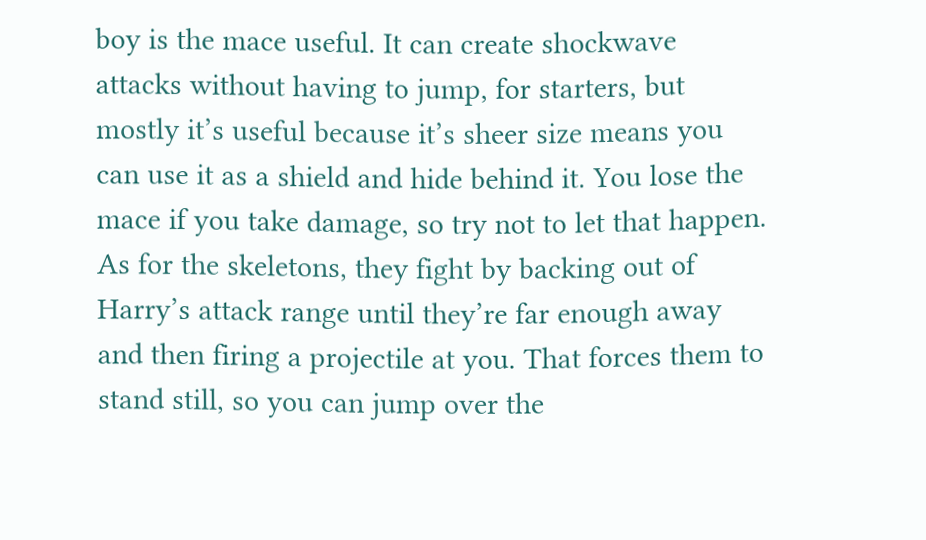boy is the mace useful. It can create shockwave attacks without having to jump, for starters, but mostly it’s useful because it’s sheer size means you can use it as a shield and hide behind it. You lose the mace if you take damage, so try not to let that happen.
As for the skeletons, they fight by backing out of Harry’s attack range until they’re far enough away and then firing a projectile at you. That forces them to stand still, so you can jump over the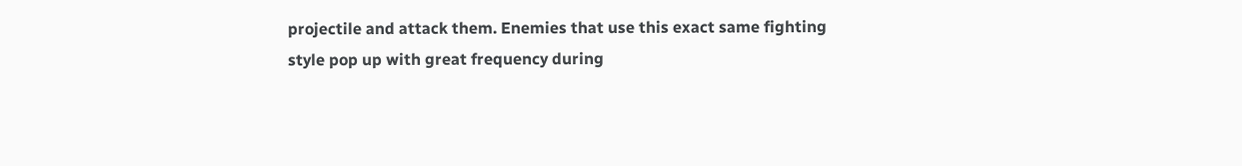projectile and attack them. Enemies that use this exact same fighting style pop up with great frequency during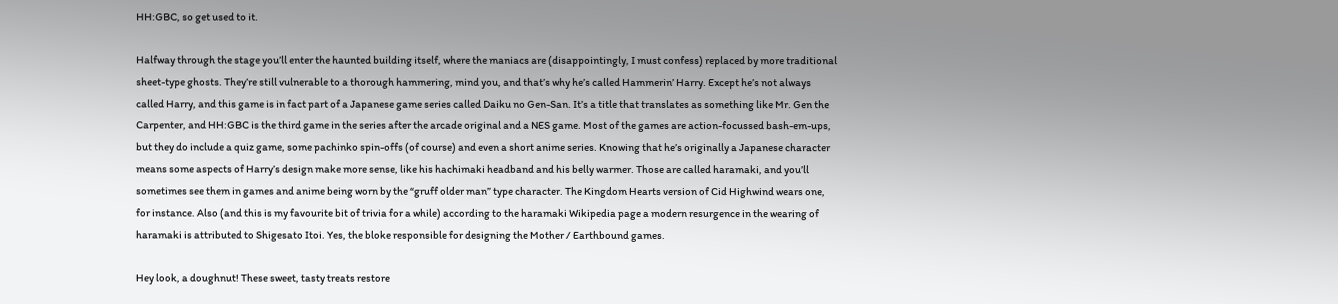HH:GBC, so get used to it.

Halfway through the stage you’ll enter the haunted building itself, where the maniacs are (disappointingly, I must confess) replaced by more traditional sheet-type ghosts. They’re still vulnerable to a thorough hammering, mind you, and that’s why he’s called Hammerin’ Harry. Except he’s not always called Harry, and this game is in fact part of a Japanese game series called Daiku no Gen-San. It’s a title that translates as something like Mr. Gen the Carpenter, and HH:GBC is the third game in the series after the arcade original and a NES game. Most of the games are action-focussed bash-em-ups, but they do include a quiz game, some pachinko spin-offs (of course) and even a short anime series. Knowing that he’s originally a Japanese character means some aspects of Harry’s design make more sense, like his hachimaki headband and his belly warmer. Those are called haramaki, and you’ll sometimes see them in games and anime being worn by the “gruff older man” type character. The Kingdom Hearts version of Cid Highwind wears one, for instance. Also (and this is my favourite bit of trivia for a while) according to the haramaki Wikipedia page a modern resurgence in the wearing of haramaki is attributed to Shigesato Itoi. Yes, the bloke responsible for designing the Mother / Earthbound games.

Hey look, a doughnut! These sweet, tasty treats restore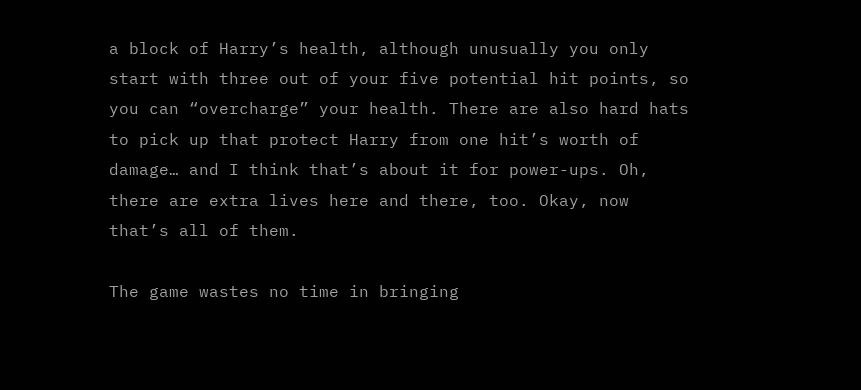a block of Harry’s health, although unusually you only start with three out of your five potential hit points, so you can “overcharge” your health. There are also hard hats to pick up that protect Harry from one hit’s worth of damage… and I think that’s about it for power-ups. Oh, there are extra lives here and there, too. Okay, now that’s all of them.

The game wastes no time in bringing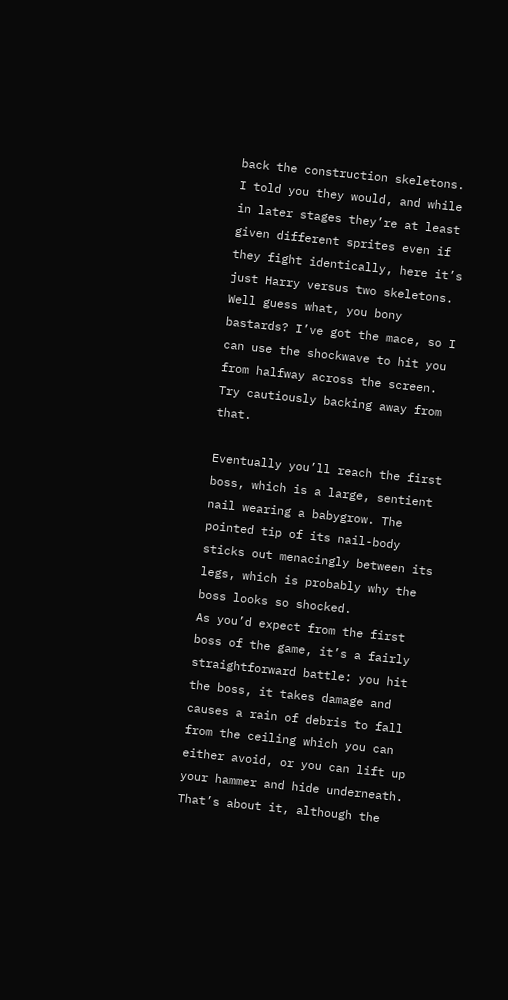back the construction skeletons. I told you they would, and while in later stages they’re at least given different sprites even if they fight identically, here it’s just Harry versus two skeletons. Well guess what, you bony bastards? I’ve got the mace, so I can use the shockwave to hit you from halfway across the screen. Try cautiously backing away from that.

Eventually you’ll reach the first boss, which is a large, sentient nail wearing a babygrow. The pointed tip of its nail-body sticks out menacingly between its legs, which is probably why the boss looks so shocked.
As you’d expect from the first boss of the game, it’s a fairly straightforward battle: you hit the boss, it takes damage and causes a rain of debris to fall from the ceiling which you can either avoid, or you can lift up your hammer and hide underneath. That’s about it, although the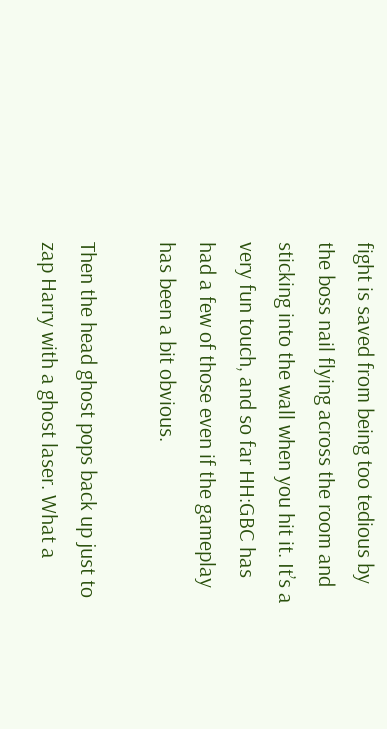fight is saved from being too tedious by the boss nail flying across the room and sticking into the wall when you hit it. It’s a very fun touch, and so far HH:GBC has had a few of those even if the gameplay has been a bit obvious.

Then the head ghost pops back up just to zap Harry with a ghost laser. What a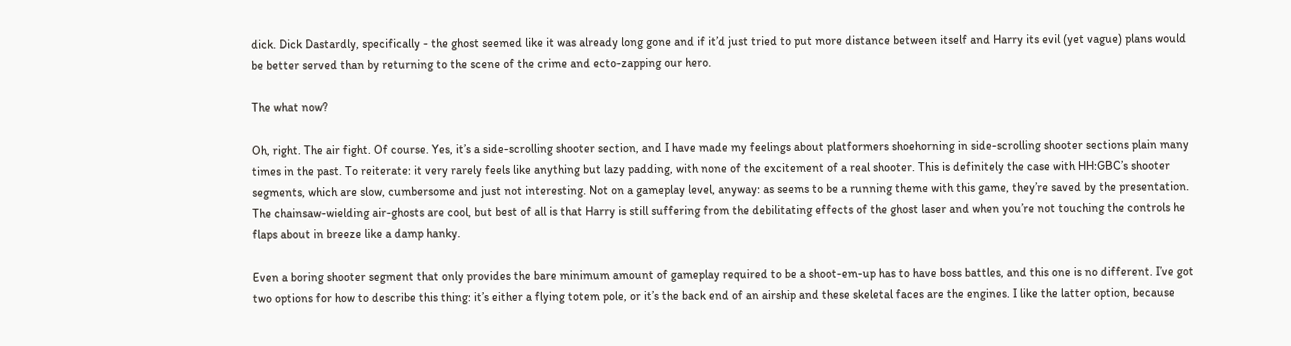dick. Dick Dastardly, specifically - the ghost seemed like it was already long gone and if it’d just tried to put more distance between itself and Harry its evil (yet vague) plans would be better served than by returning to the scene of the crime and ecto-zapping our hero.

The what now?

Oh, right. The air fight. Of course. Yes, it’s a side-scrolling shooter section, and I have made my feelings about platformers shoehorning in side-scrolling shooter sections plain many times in the past. To reiterate: it very rarely feels like anything but lazy padding, with none of the excitement of a real shooter. This is definitely the case with HH:GBC’s shooter segments, which are slow, cumbersome and just not interesting. Not on a gameplay level, anyway: as seems to be a running theme with this game, they’re saved by the presentation. The chainsaw-wielding air-ghosts are cool, but best of all is that Harry is still suffering from the debilitating effects of the ghost laser and when you’re not touching the controls he flaps about in breeze like a damp hanky.

Even a boring shooter segment that only provides the bare minimum amount of gameplay required to be a shoot-em-up has to have boss battles, and this one is no different. I’ve got two options for how to describe this thing: it’s either a flying totem pole, or it’s the back end of an airship and these skeletal faces are the engines. I like the latter option, because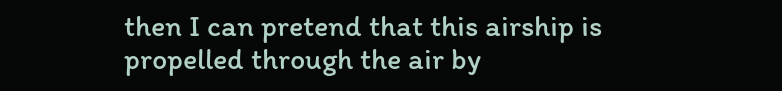then I can pretend that this airship is propelled through the air by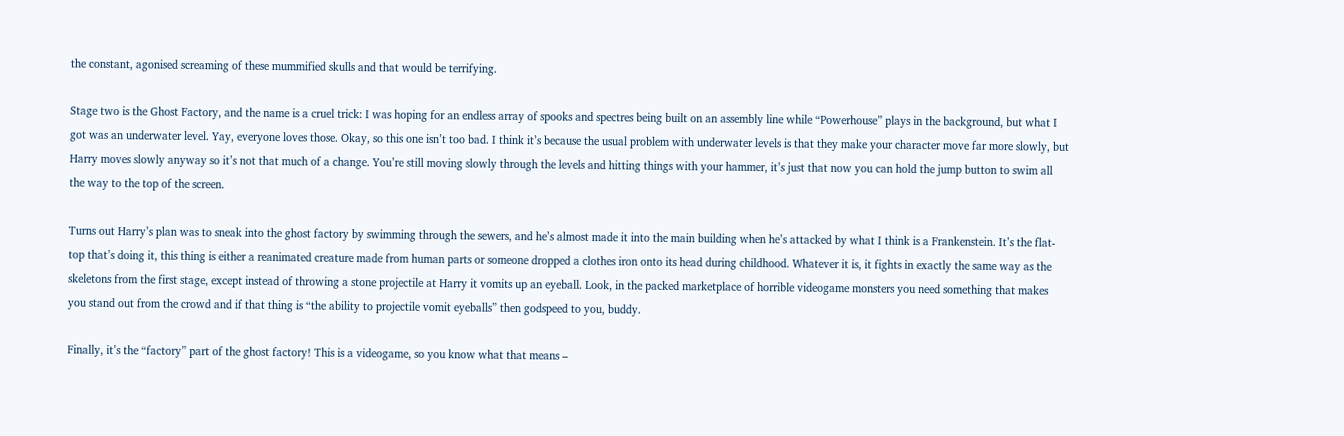the constant, agonised screaming of these mummified skulls and that would be terrifying.

Stage two is the Ghost Factory, and the name is a cruel trick: I was hoping for an endless array of spooks and spectres being built on an assembly line while “Powerhouse” plays in the background, but what I got was an underwater level. Yay, everyone loves those. Okay, so this one isn’t too bad. I think it’s because the usual problem with underwater levels is that they make your character move far more slowly, but Harry moves slowly anyway so it’s not that much of a change. You’re still moving slowly through the levels and hitting things with your hammer, it’s just that now you can hold the jump button to swim all the way to the top of the screen.

Turns out Harry’s plan was to sneak into the ghost factory by swimming through the sewers, and he’s almost made it into the main building when he’s attacked by what I think is a Frankenstein. It’s the flat-top that’s doing it, this thing is either a reanimated creature made from human parts or someone dropped a clothes iron onto its head during childhood. Whatever it is, it fights in exactly the same way as the skeletons from the first stage, except instead of throwing a stone projectile at Harry it vomits up an eyeball. Look, in the packed marketplace of horrible videogame monsters you need something that makes you stand out from the crowd and if that thing is “the ability to projectile vomit eyeballs” then godspeed to you, buddy.

Finally, it’s the “factory” part of the ghost factory! This is a videogame, so you know what that means –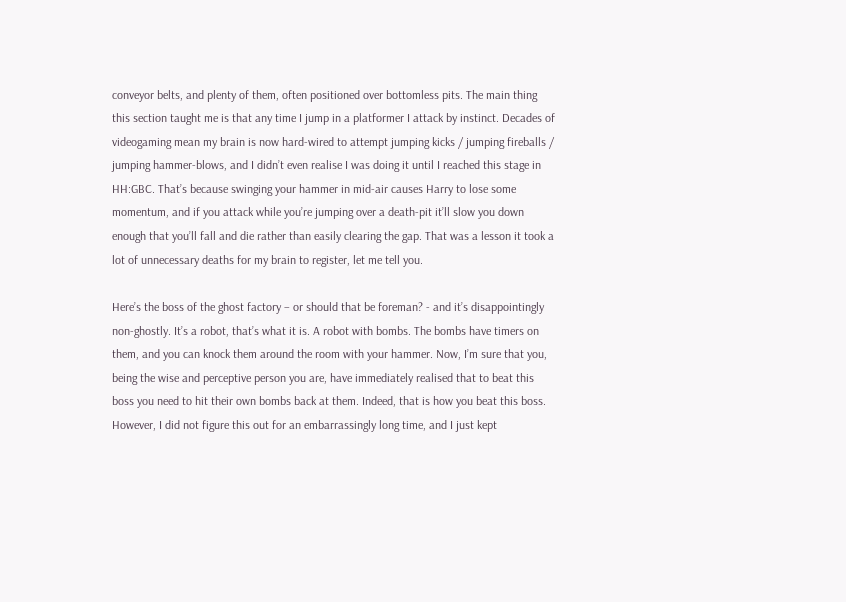conveyor belts, and plenty of them, often positioned over bottomless pits. The main thing this section taught me is that any time I jump in a platformer I attack by instinct. Decades of videogaming mean my brain is now hard-wired to attempt jumping kicks / jumping fireballs / jumping hammer-blows, and I didn’t even realise I was doing it until I reached this stage in HH:GBC. That’s because swinging your hammer in mid-air causes Harry to lose some momentum, and if you attack while you’re jumping over a death-pit it’ll slow you down enough that you’ll fall and die rather than easily clearing the gap. That was a lesson it took a lot of unnecessary deaths for my brain to register, let me tell you.

Here’s the boss of the ghost factory – or should that be foreman? - and it’s disappointingly non-ghostly. It’s a robot, that’s what it is. A robot with bombs. The bombs have timers on them, and you can knock them around the room with your hammer. Now, I’m sure that you, being the wise and perceptive person you are, have immediately realised that to beat this boss you need to hit their own bombs back at them. Indeed, that is how you beat this boss. However, I did not figure this out for an embarrassingly long time, and I just kept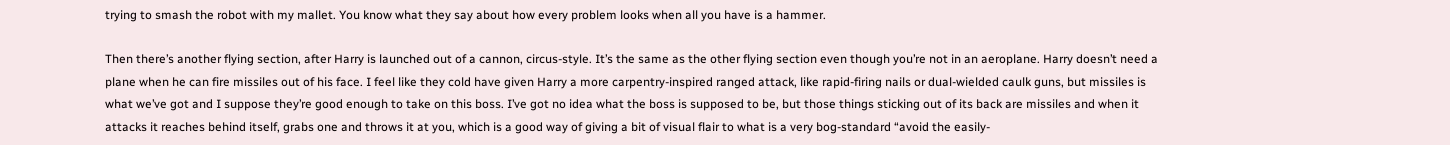trying to smash the robot with my mallet. You know what they say about how every problem looks when all you have is a hammer.

Then there’s another flying section, after Harry is launched out of a cannon, circus-style. It’s the same as the other flying section even though you’re not in an aeroplane. Harry doesn’t need a plane when he can fire missiles out of his face. I feel like they cold have given Harry a more carpentry-inspired ranged attack, like rapid-firing nails or dual-wielded caulk guns, but missiles is what we’ve got and I suppose they’re good enough to take on this boss. I’ve got no idea what the boss is supposed to be, but those things sticking out of its back are missiles and when it attacks it reaches behind itself, grabs one and throws it at you, which is a good way of giving a bit of visual flair to what is a very bog-standard “avoid the easily-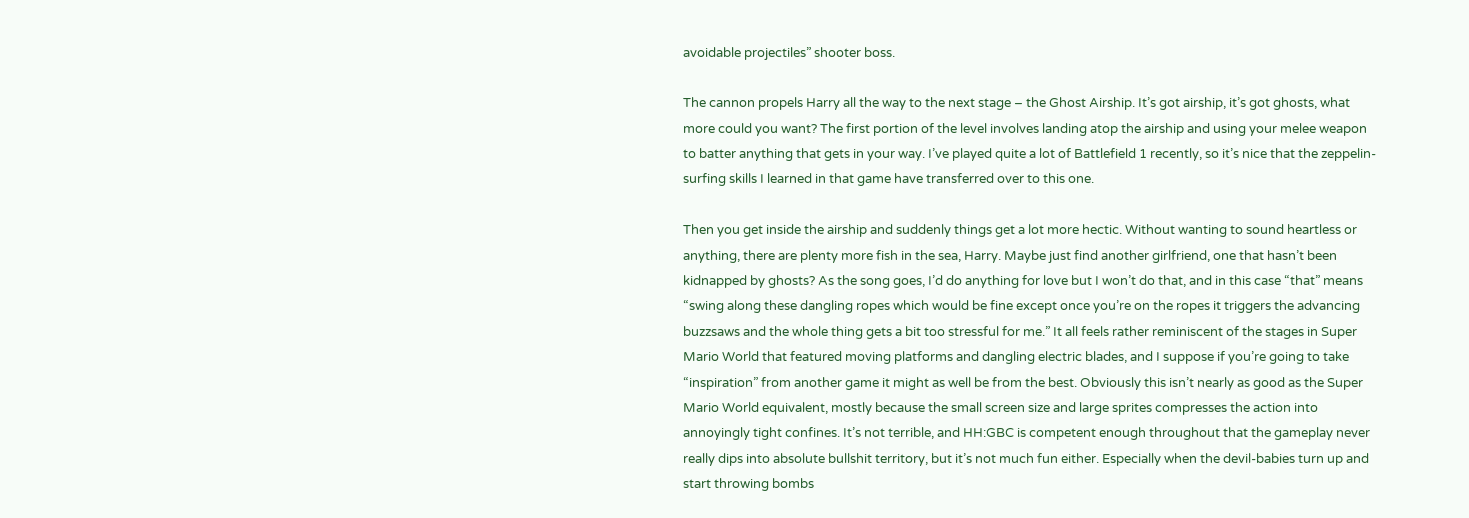avoidable projectiles” shooter boss.

The cannon propels Harry all the way to the next stage – the Ghost Airship. It’s got airship, it’s got ghosts, what more could you want? The first portion of the level involves landing atop the airship and using your melee weapon to batter anything that gets in your way. I’ve played quite a lot of Battlefield 1 recently, so it’s nice that the zeppelin-surfing skills I learned in that game have transferred over to this one.

Then you get inside the airship and suddenly things get a lot more hectic. Without wanting to sound heartless or anything, there are plenty more fish in the sea, Harry. Maybe just find another girlfriend, one that hasn’t been kidnapped by ghosts? As the song goes, I’d do anything for love but I won’t do that, and in this case “that” means “swing along these dangling ropes which would be fine except once you’re on the ropes it triggers the advancing buzzsaws and the whole thing gets a bit too stressful for me.” It all feels rather reminiscent of the stages in Super Mario World that featured moving platforms and dangling electric blades, and I suppose if you’re going to take “inspiration” from another game it might as well be from the best. Obviously this isn’t nearly as good as the Super Mario World equivalent, mostly because the small screen size and large sprites compresses the action into annoyingly tight confines. It’s not terrible, and HH:GBC is competent enough throughout that the gameplay never really dips into absolute bullshit territory, but it’s not much fun either. Especially when the devil-babies turn up and start throwing bombs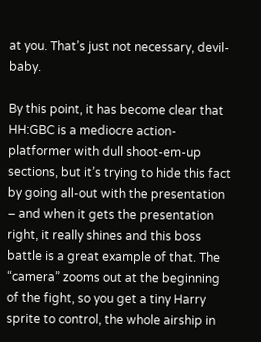at you. That’s just not necessary, devil-baby.

By this point, it has become clear that HH:GBC is a mediocre action-platformer with dull shoot-em-up sections, but it’s trying to hide this fact by going all-out with the presentation – and when it gets the presentation right, it really shines and this boss battle is a great example of that. The “camera” zooms out at the beginning of the fight, so you get a tiny Harry sprite to control, the whole airship in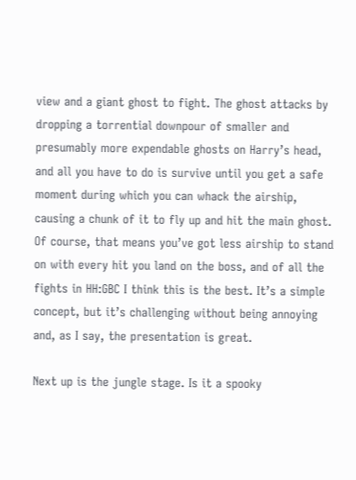view and a giant ghost to fight. The ghost attacks by dropping a torrential downpour of smaller and presumably more expendable ghosts on Harry’s head, and all you have to do is survive until you get a safe moment during which you can whack the airship, causing a chunk of it to fly up and hit the main ghost. Of course, that means you’ve got less airship to stand on with every hit you land on the boss, and of all the fights in HH:GBC I think this is the best. It’s a simple concept, but it’s challenging without being annoying and, as I say, the presentation is great.

Next up is the jungle stage. Is it a spooky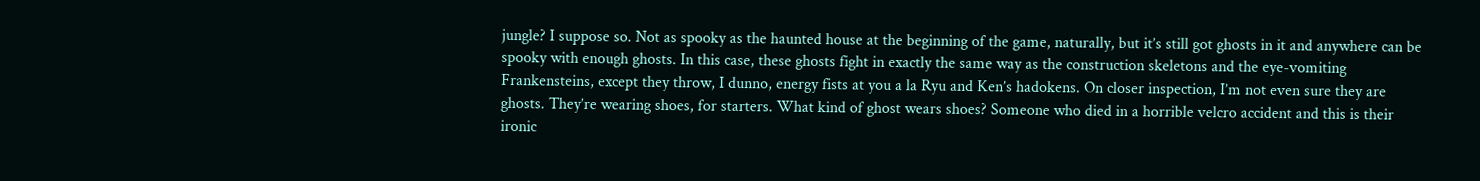jungle? I suppose so. Not as spooky as the haunted house at the beginning of the game, naturally, but it’s still got ghosts in it and anywhere can be spooky with enough ghosts. In this case, these ghosts fight in exactly the same way as the construction skeletons and the eye-vomiting Frankensteins, except they throw, I dunno, energy fists at you a la Ryu and Ken’s hadokens. On closer inspection, I’m not even sure they are ghosts. They’re wearing shoes, for starters. What kind of ghost wears shoes? Someone who died in a horrible velcro accident and this is their ironic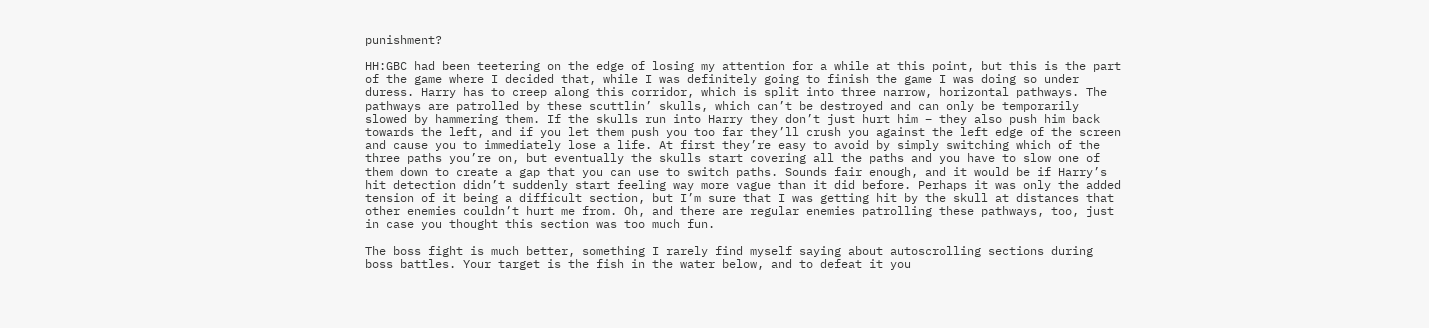punishment?

HH:GBC had been teetering on the edge of losing my attention for a while at this point, but this is the part of the game where I decided that, while I was definitely going to finish the game I was doing so under duress. Harry has to creep along this corridor, which is split into three narrow, horizontal pathways. The pathways are patrolled by these scuttlin’ skulls, which can’t be destroyed and can only be temporarily slowed by hammering them. If the skulls run into Harry they don’t just hurt him – they also push him back towards the left, and if you let them push you too far they’ll crush you against the left edge of the screen and cause you to immediately lose a life. At first they’re easy to avoid by simply switching which of the three paths you’re on, but eventually the skulls start covering all the paths and you have to slow one of them down to create a gap that you can use to switch paths. Sounds fair enough, and it would be if Harry’s hit detection didn’t suddenly start feeling way more vague than it did before. Perhaps it was only the added tension of it being a difficult section, but I’m sure that I was getting hit by the skull at distances that other enemies couldn’t hurt me from. Oh, and there are regular enemies patrolling these pathways, too, just in case you thought this section was too much fun.

The boss fight is much better, something I rarely find myself saying about autoscrolling sections during boss battles. Your target is the fish in the water below, and to defeat it you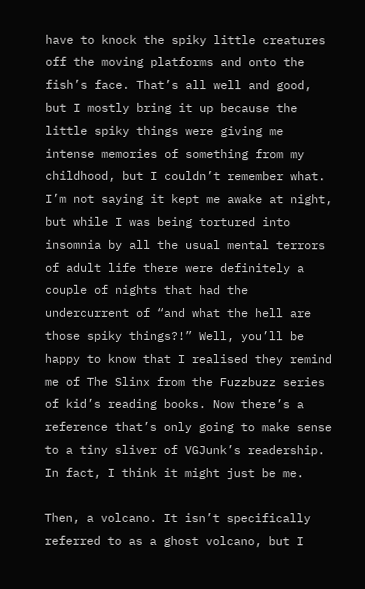have to knock the spiky little creatures off the moving platforms and onto the fish’s face. That’s all well and good, but I mostly bring it up because the little spiky things were giving me intense memories of something from my childhood, but I couldn’t remember what. I’m not saying it kept me awake at night, but while I was being tortured into insomnia by all the usual mental terrors of adult life there were definitely a couple of nights that had the undercurrent of “and what the hell are those spiky things?!” Well, you’ll be happy to know that I realised they remind me of The Slinx from the Fuzzbuzz series of kid’s reading books. Now there’s a reference that’s only going to make sense to a tiny sliver of VGJunk’s readership. In fact, I think it might just be me.

Then, a volcano. It isn’t specifically referred to as a ghost volcano, but I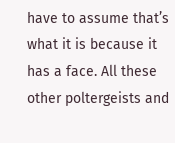have to assume that’s what it is because it has a face. All these other poltergeists and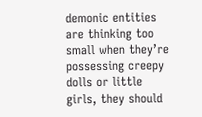demonic entities are thinking too small when they’re possessing creepy dolls or little girls, they should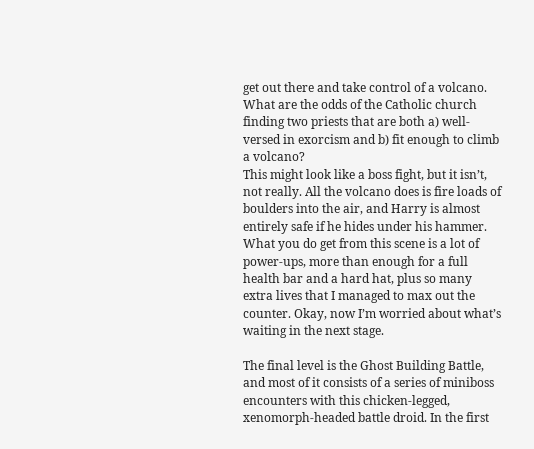get out there and take control of a volcano. What are the odds of the Catholic church finding two priests that are both a) well-versed in exorcism and b) fit enough to climb a volcano?
This might look like a boss fight, but it isn’t, not really. All the volcano does is fire loads of boulders into the air, and Harry is almost entirely safe if he hides under his hammer. What you do get from this scene is a lot of power-ups, more than enough for a full health bar and a hard hat, plus so many extra lives that I managed to max out the counter. Okay, now I’m worried about what’s waiting in the next stage.

The final level is the Ghost Building Battle, and most of it consists of a series of miniboss encounters with this chicken-legged, xenomorph-headed battle droid. In the first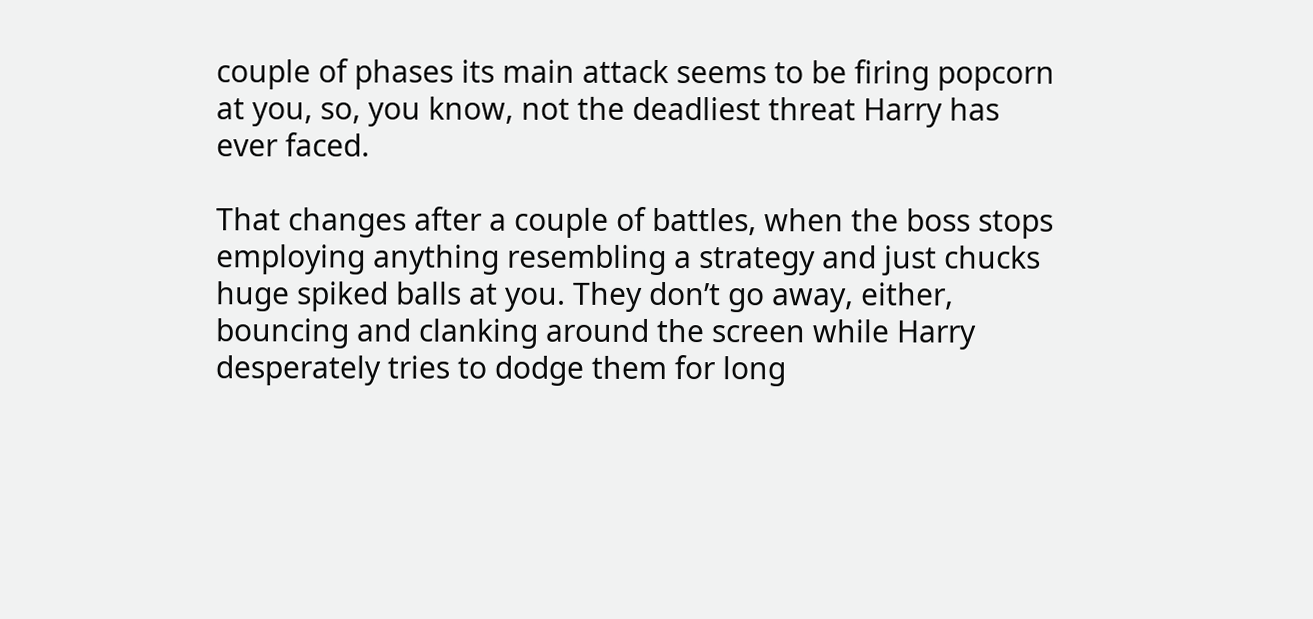couple of phases its main attack seems to be firing popcorn at you, so, you know, not the deadliest threat Harry has ever faced.

That changes after a couple of battles, when the boss stops employing anything resembling a strategy and just chucks huge spiked balls at you. They don’t go away, either, bouncing and clanking around the screen while Harry desperately tries to dodge them for long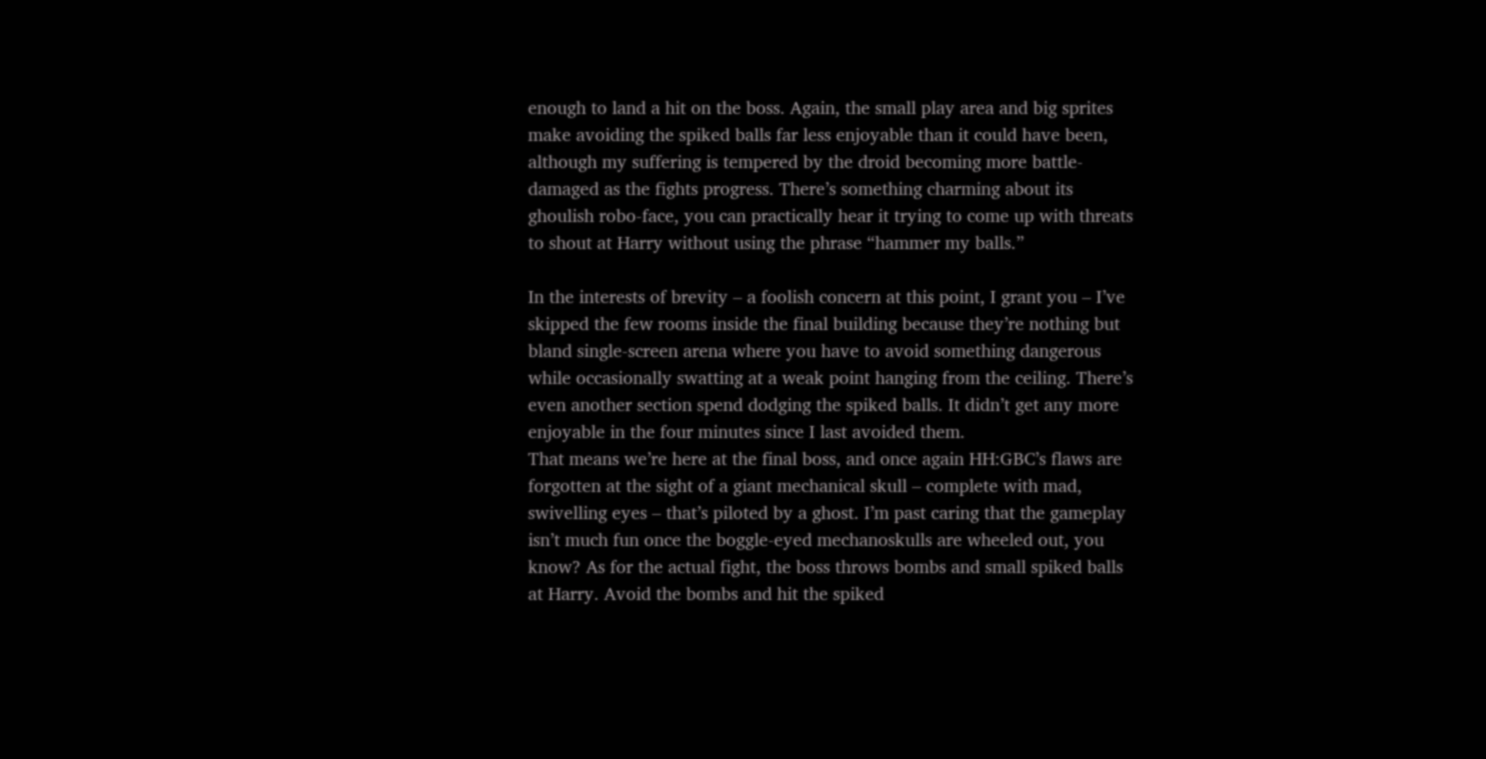enough to land a hit on the boss. Again, the small play area and big sprites make avoiding the spiked balls far less enjoyable than it could have been, although my suffering is tempered by the droid becoming more battle-damaged as the fights progress. There’s something charming about its ghoulish robo-face, you can practically hear it trying to come up with threats to shout at Harry without using the phrase “hammer my balls.”

In the interests of brevity – a foolish concern at this point, I grant you – I’ve skipped the few rooms inside the final building because they’re nothing but bland single-screen arena where you have to avoid something dangerous while occasionally swatting at a weak point hanging from the ceiling. There’s even another section spend dodging the spiked balls. It didn’t get any more enjoyable in the four minutes since I last avoided them.
That means we’re here at the final boss, and once again HH:GBC’s flaws are forgotten at the sight of a giant mechanical skull – complete with mad, swivelling eyes – that’s piloted by a ghost. I’m past caring that the gameplay isn’t much fun once the boggle-eyed mechanoskulls are wheeled out, you know? As for the actual fight, the boss throws bombs and small spiked balls at Harry. Avoid the bombs and hit the spiked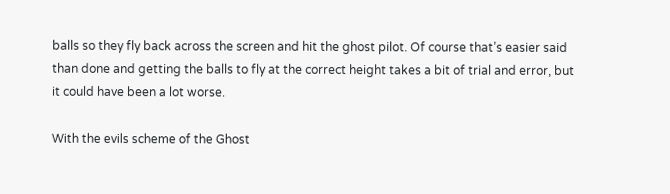balls so they fly back across the screen and hit the ghost pilot. Of course that’s easier said than done and getting the balls to fly at the correct height takes a bit of trial and error, but it could have been a lot worse.

With the evils scheme of the Ghost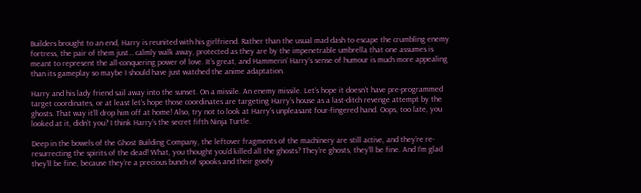Builders brought to an end, Harry is reunited with his girlfriend. Rather than the usual mad dash to escape the crumbling enemy fortress, the pair of them just… calmly walk away, protected as they are by the impenetrable umbrella that one assumes is meant to represent the all-conquering power of love. It’s great, and Hammerin’ Harry’s sense of humour is much more appealing than its gameplay so maybe I should have just watched the anime adaptation.

Harry and his lady friend sail away into the sunset. On a missile. An enemy missile. Let’s hope it doesn’t have pre-programmed target coordinates, or at least let’s hope those coordinates are targeting Harry’s house as a last-ditch revenge attempt by the ghosts. That way it’ll drop him off at home! Also, try not to look at Harry’s unpleasant four-fingered hand. Oops, too late, you looked at it, didn’t you? I think Harry’s the secret fifth Ninja Turtle.

Deep in the bowels of the Ghost Building Company, the leftover fragments of the machinery are still active, and they’re re-resurrecting the spirits of the dead! What, you thought you’d killed all the ghosts? They’re ghosts, they’ll be fine. And I’m glad they’ll be fine, because they’re a precious bunch of spooks and their goofy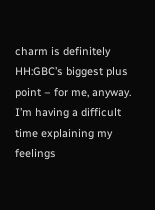charm is definitely HH:GBC’s biggest plus point – for me, anyway.
I’m having a difficult time explaining my feelings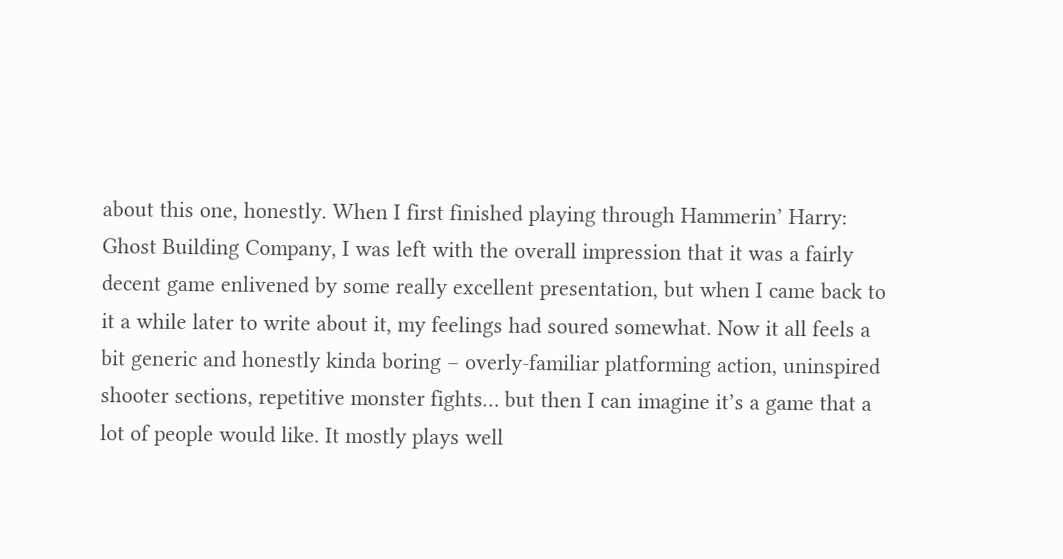about this one, honestly. When I first finished playing through Hammerin’ Harry: Ghost Building Company, I was left with the overall impression that it was a fairly decent game enlivened by some really excellent presentation, but when I came back to it a while later to write about it, my feelings had soured somewhat. Now it all feels a bit generic and honestly kinda boring – overly-familiar platforming action, uninspired shooter sections, repetitive monster fights… but then I can imagine it’s a game that a lot of people would like. It mostly plays well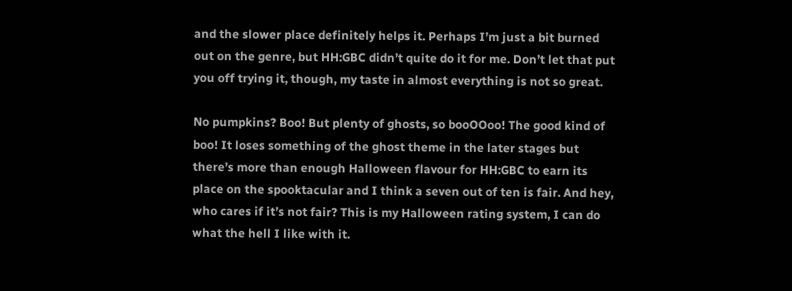and the slower place definitely helps it. Perhaps I’m just a bit burned out on the genre, but HH:GBC didn’t quite do it for me. Don’t let that put you off trying it, though, my taste in almost everything is not so great.

No pumpkins? Boo! But plenty of ghosts, so booOOoo! The good kind of boo! It loses something of the ghost theme in the later stages but there’s more than enough Halloween flavour for HH:GBC to earn its place on the spooktacular and I think a seven out of ten is fair. And hey, who cares if it’s not fair? This is my Halloween rating system, I can do what the hell I like with it.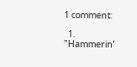1 comment:

  1. "Hammerin’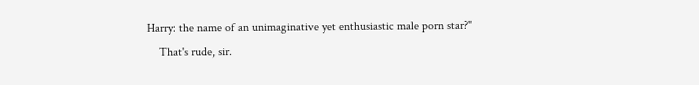Harry: the name of an unimaginative yet enthusiastic male porn star?"
    That's rude, sir.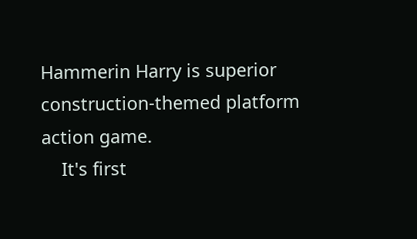Hammerin Harry is superior construction-themed platform action game.
    It's first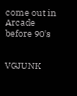come out in Arcade before 90's


VGJUNK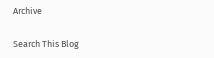Archive

Search This Blog